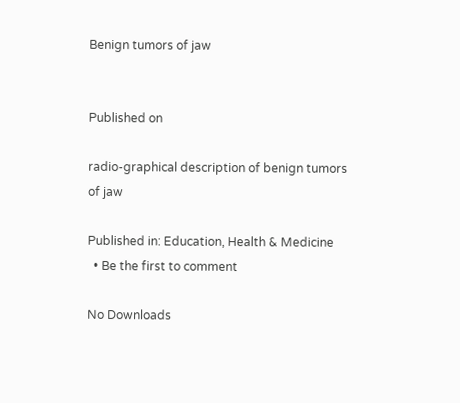Benign tumors of jaw


Published on

radio-graphical description of benign tumors of jaw

Published in: Education, Health & Medicine
  • Be the first to comment

No Downloads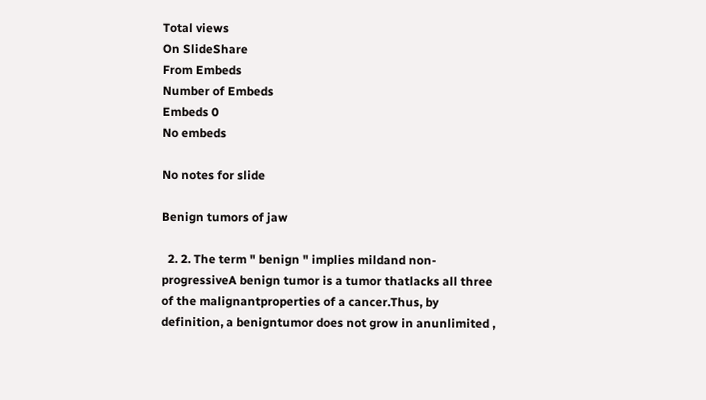Total views
On SlideShare
From Embeds
Number of Embeds
Embeds 0
No embeds

No notes for slide

Benign tumors of jaw

  2. 2. The term " benign " implies mildand non-progressiveA benign tumor is a tumor thatlacks all three of the malignantproperties of a cancer.Thus, by definition, a benigntumor does not grow in anunlimited ,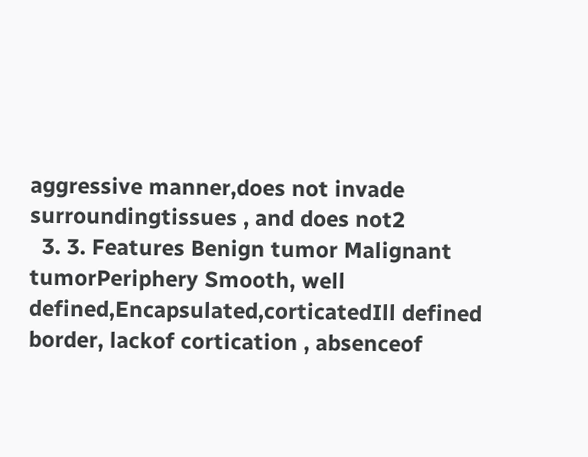aggressive manner,does not invade surroundingtissues , and does not2
  3. 3. Features Benign tumor Malignant tumorPeriphery Smooth, well defined,Encapsulated,corticatedIll defined border, lackof cortication , absenceof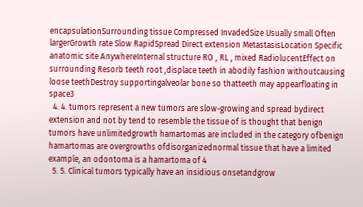encapsulationSurrounding tissue Compressed InvadedSize Usually small Often largerGrowth rate Slow RapidSpread Direct extension MetastasisLocation Specific anatomic site AnywhereInternal structure RO , RL , mixed RadiolucentEffect on surrounding Resorb teeth root ,displace teeth in abodily fashion withoutcausing loose teethDestroy supportingalveolar bone so thatteeth may appearfloating in space3
  4. 4. tumors represent a new tumors are slow-growing and spread bydirect extension and not by tend to resemble the tissue of is thought that benign tumors have unlimitedgrowth hamartomas are included in the category ofbenign hamartomas are overgrowths ofdisorganizednormal tissue that have a limited example, an odontoma is a hamartoma of 4
  5. 5. Clinical tumors typically have an insidious onsetandgrow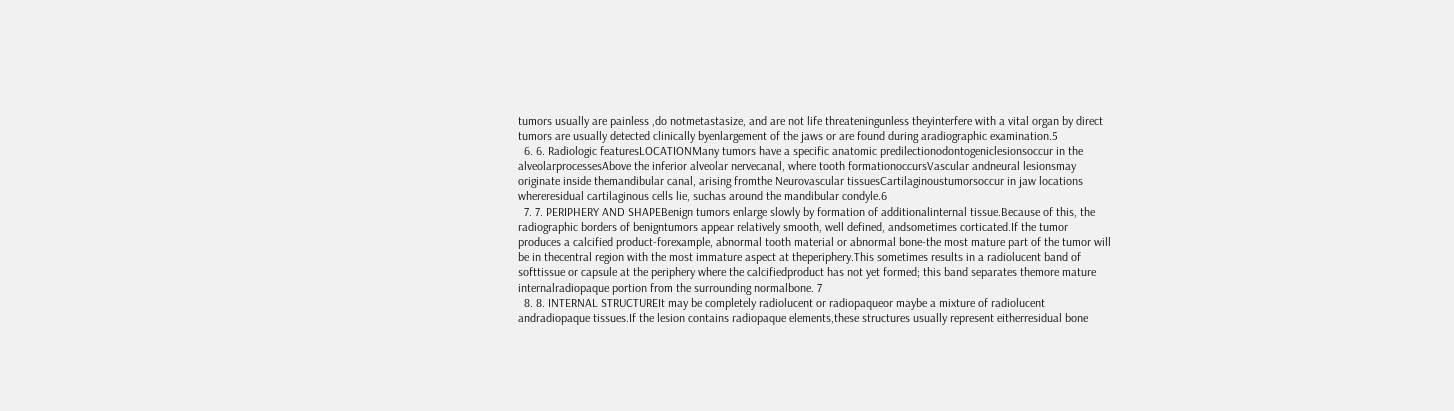tumors usually are painless ,do notmetastasize, and are not life threateningunless theyinterfere with a vital organ by direct tumors are usually detected clinically byenlargement of the jaws or are found during aradiographic examination.5
  6. 6. Radiologic featuresLOCATIONMany tumors have a specific anatomic predilectionodontogeniclesionsoccur in the alveolarprocessesAbove the inferior alveolar nervecanal, where tooth formationoccursVascular andneural lesionsmay originate inside themandibular canal, arising fromthe Neurovascular tissuesCartilaginoustumorsoccur in jaw locations whereresidual cartilaginous cells lie, suchas around the mandibular condyle.6
  7. 7. PERIPHERY AND SHAPEBenign tumors enlarge slowly by formation of additionalinternal tissue.Because of this, the radiographic borders of benigntumors appear relatively smooth, well defined, andsometimes corticated.If the tumor produces a calcified product-forexample, abnormal tooth material or abnormal bone-the most mature part of the tumor will be in thecentral region with the most immature aspect at theperiphery.This sometimes results in a radiolucent band of softtissue or capsule at the periphery where the calcifiedproduct has not yet formed; this band separates themore mature internalradiopaque portion from the surrounding normalbone. 7
  8. 8. INTERNAL STRUCTUREIt may be completely radiolucent or radiopaqueor maybe a mixture of radiolucent andradiopaque tissues.If the lesion contains radiopaque elements,these structures usually represent eitherresidual bone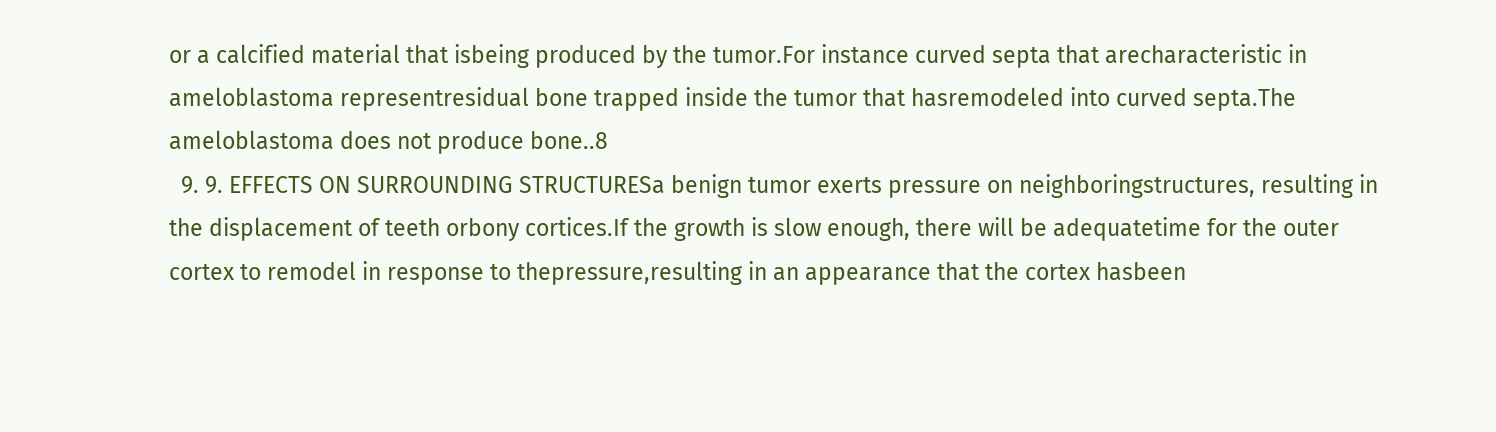or a calcified material that isbeing produced by the tumor.For instance curved septa that arecharacteristic in ameloblastoma representresidual bone trapped inside the tumor that hasremodeled into curved septa.The ameloblastoma does not produce bone..8
  9. 9. EFFECTS ON SURROUNDING STRUCTURESa benign tumor exerts pressure on neighboringstructures, resulting in the displacement of teeth orbony cortices.If the growth is slow enough, there will be adequatetime for the outer cortex to remodel in response to thepressure,resulting in an appearance that the cortex hasbeen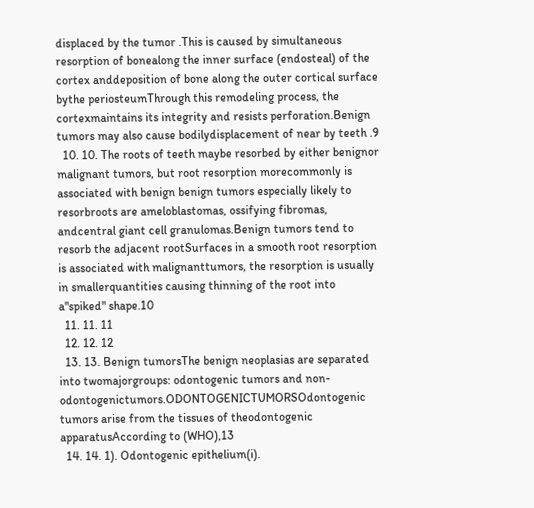displaced by the tumor .This is caused by simultaneous resorption of bonealong the inner surface (endosteal) of the cortex anddeposition of bone along the outer cortical surface bythe periosteumThrough this remodeling process, the cortexmaintains its integrity and resists perforation.Benign tumors may also cause bodilydisplacement of near by teeth .9
  10. 10. The roots of teeth maybe resorbed by either benignor malignant tumors, but root resorption morecommonly is associated with benign benign tumors especially likely to resorbroots are ameloblastomas, ossifying fibromas, andcentral giant cell granulomas.Benign tumors tend to resorb the adjacent rootSurfaces in a smooth root resorption is associated with malignanttumors, the resorption is usually in smallerquantities causing thinning of the root into a"spiked" shape.10
  11. 11. 11
  12. 12. 12
  13. 13. Benign tumorsThe benign neoplasias are separated into twomajorgroups: odontogenic tumors and non-odontogenictumors.ODONTOGENICTUMORSOdontogenic tumors arise from the tissues of theodontogenic apparatusAccording to (WHO),13
  14. 14. 1). Odontogenic epithelium(i).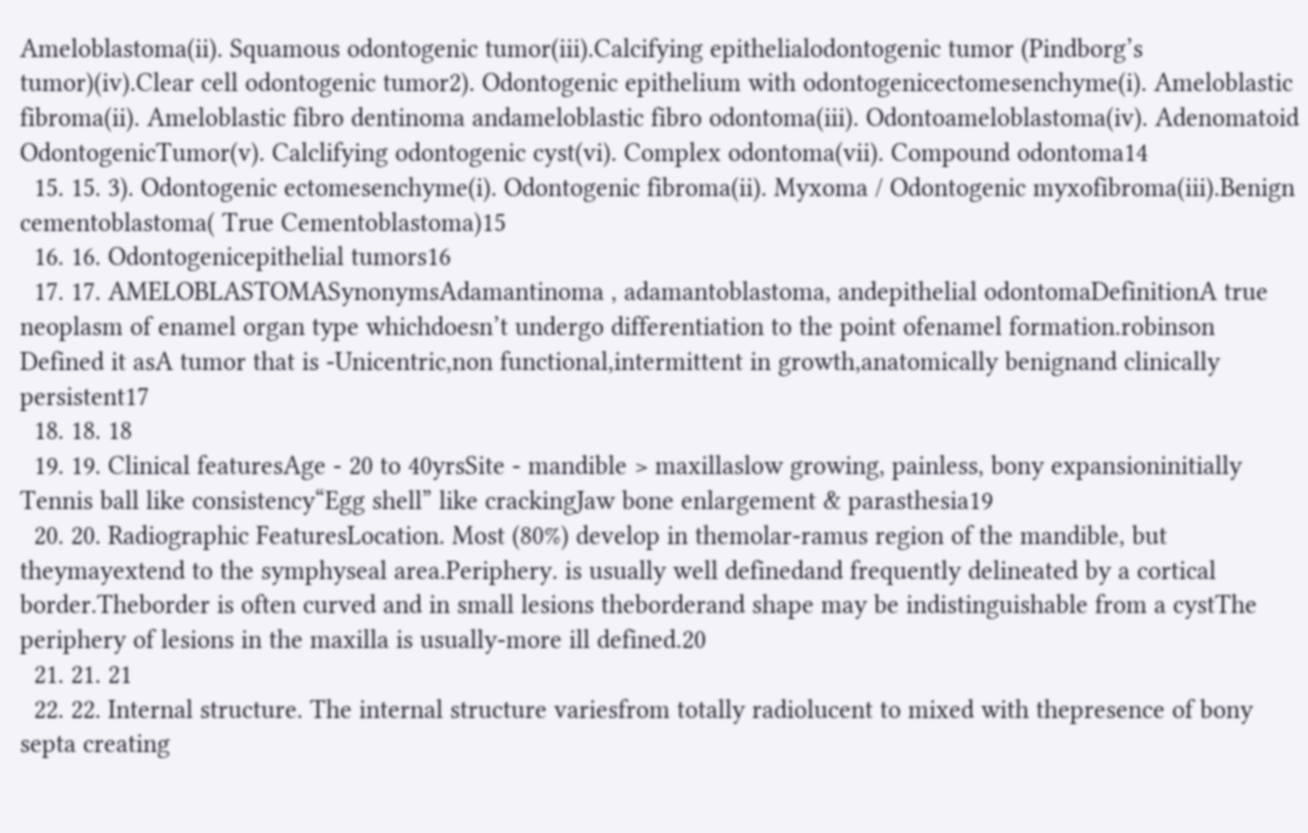Ameloblastoma(ii). Squamous odontogenic tumor(iii).Calcifying epithelialodontogenic tumor (Pindborg’s tumor)(iv).Clear cell odontogenic tumor2). Odontogenic epithelium with odontogenicectomesenchyme(i). Ameloblastic fibroma(ii). Ameloblastic fibro dentinoma andameloblastic fibro odontoma(iii). Odontoameloblastoma(iv). Adenomatoid OdontogenicTumor(v). Calclifying odontogenic cyst(vi). Complex odontoma(vii). Compound odontoma14
  15. 15. 3). Odontogenic ectomesenchyme(i). Odontogenic fibroma(ii). Myxoma / Odontogenic myxofibroma(iii).Benign cementoblastoma( True Cementoblastoma)15
  16. 16. Odontogenicepithelial tumors16
  17. 17. AMELOBLASTOMASynonymsAdamantinoma , adamantoblastoma, andepithelial odontomaDefinitionA true neoplasm of enamel organ type whichdoesn’t undergo differentiation to the point ofenamel formation.robinson Defined it asA tumor that is -Unicentric,non functional,intermittent in growth,anatomically benignand clinically persistent17
  18. 18. 18
  19. 19. Clinical featuresAge - 20 to 40yrsSite - mandible > maxillaslow growing, painless, bony expansioninitially Tennis ball like consistency“Egg shell” like crackingJaw bone enlargement & parasthesia19
  20. 20. Radiographic FeaturesLocation. Most (80%) develop in themolar-ramus region of the mandible, but theymayextend to the symphyseal area.Periphery. is usually well definedand frequently delineated by a cortical border.Theborder is often curved and in small lesions theborderand shape may be indistinguishable from a cystThe periphery of lesions in the maxilla is usually-more ill defined.20
  21. 21. 21
  22. 22. Internal structure. The internal structure variesfrom totally radiolucent to mixed with thepresence of bony septa creating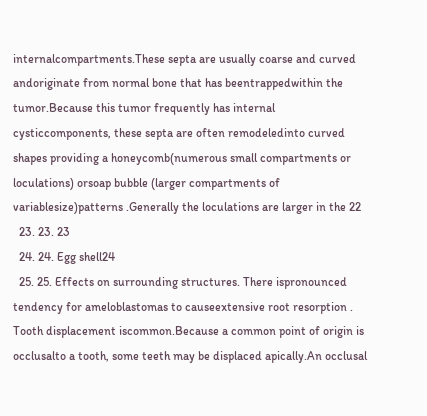internalcompartments.These septa are usually coarse and curved andoriginate from normal bone that has beentrappedwithin the tumor.Because this tumor frequently has internal cysticcomponents, these septa are often remodeledinto curved shapes providing a honeycomb(numerous small compartments or loculations) orsoap bubble (larger compartments of variablesize)patterns .Generally the loculations are larger in the 22
  23. 23. 23
  24. 24. Egg shell24
  25. 25. Effects on surrounding structures. There ispronounced tendency for ameloblastomas to causeextensive root resorption . Tooth displacement iscommon.Because a common point of origin is occlusalto a tooth, some teeth may be displaced apically.An occlusal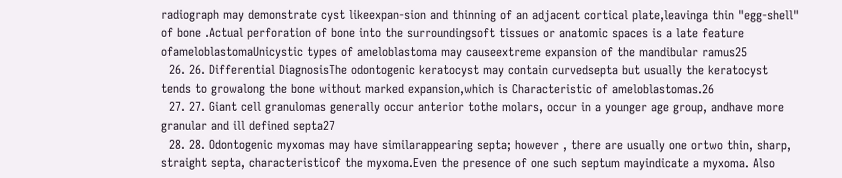radiograph may demonstrate cyst likeexpan-sion and thinning of an adjacent cortical plate,leavinga thin "egg-shell" of bone .Actual perforation of bone into the surroundingsoft tissues or anatomic spaces is a late feature ofameloblastomaUnicystic types of ameloblastoma may causeextreme expansion of the mandibular ramus25
  26. 26. Differential DiagnosisThe odontogenic keratocyst may contain curvedsepta but usually the keratocyst tends to growalong the bone without marked expansion,which is Characteristic of ameloblastomas.26
  27. 27. Giant cell granulomas generally occur anterior tothe molars, occur in a younger age group, andhave more granular and ill defined septa27
  28. 28. Odontogenic myxomas may have similarappearing septa; however , there are usually one ortwo thin, sharp, straight septa, characteristicof the myxoma.Even the presence of one such septum mayindicate a myxoma. Also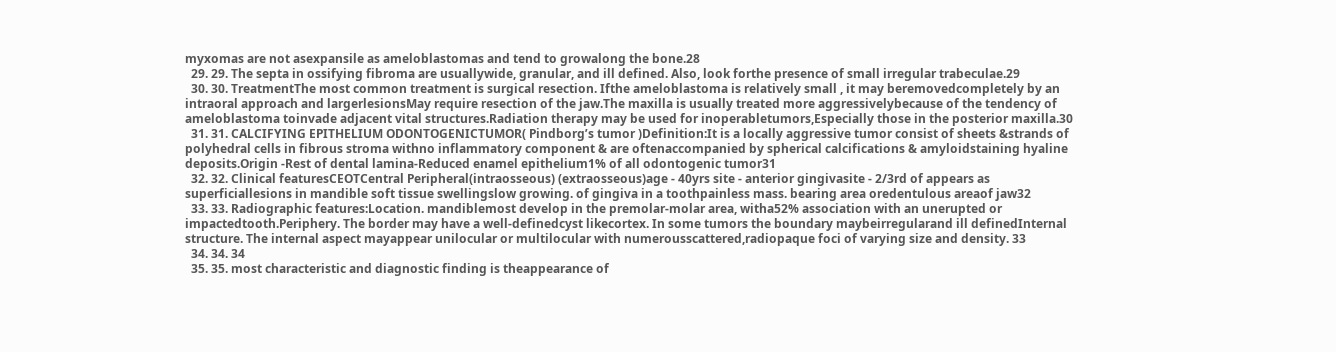myxomas are not asexpansile as ameloblastomas and tend to growalong the bone.28
  29. 29. The septa in ossifying fibroma are usuallywide, granular, and ill defined. Also, look forthe presence of small irregular trabeculae.29
  30. 30. TreatmentThe most common treatment is surgical resection. Ifthe ameloblastoma is relatively small , it may beremovedcompletely by an intraoral approach and largerlesionsMay require resection of the jaw.The maxilla is usually treated more aggressivelybecause of the tendency of ameloblastoma toinvade adjacent vital structures.Radiation therapy may be used for inoperabletumors,Especially those in the posterior maxilla.30
  31. 31. CALCIFYING EPITHELIUM ODONTOGENICTUMOR( Pindborg’s tumor )Definition:It is a locally aggressive tumor consist of sheets &strands of polyhedral cells in fibrous stroma withno inflammatory component & are oftenaccompanied by spherical calcifications & amyloidstaining hyaline deposits.Origin -Rest of dental lamina-Reduced enamel epithelium1% of all odontogenic tumor31
  32. 32. Clinical featuresCEOTCentral Peripheral(intraosseous) (extraosseous)age - 40yrs site - anterior gingivasite - 2/3rd of appears as superficiallesions in mandible soft tissue swellingslow growing. of gingiva in a toothpainless mass. bearing area oredentulous areaof jaw32
  33. 33. Radiographic features:Location. mandiblemost develop in the premolar-molar area, witha52% association with an unerupted or impactedtooth.Periphery. The border may have a well-definedcyst likecortex. In some tumors the boundary maybeirregularand ill definedInternal structure. The internal aspect mayappear unilocular or multilocular with numerousscattered,radiopaque foci of varying size and density. 33
  34. 34. 34
  35. 35. most characteristic and diagnostic finding is theappearance of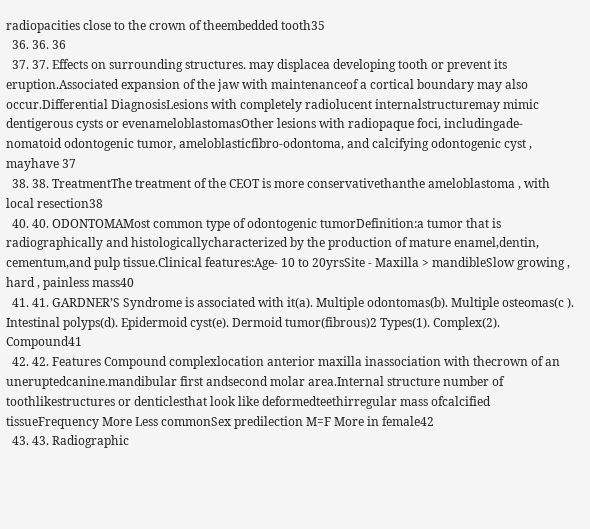radiopacities close to the crown of theembedded tooth35
  36. 36. 36
  37. 37. Effects on surrounding structures. may displacea developing tooth or prevent its eruption.Associated expansion of the jaw with maintenanceof a cortical boundary may also occur.Differential DiagnosisLesions with completely radiolucent internalstructuremay mimic dentigerous cysts or evenameloblastomasOther lesions with radiopaque foci, includingade-nomatoid odontogenic tumor, ameloblasticfibro-odontoma, and calcifying odontogenic cyst , mayhave 37
  38. 38. TreatmentThe treatment of the CEOT is more conservativethanthe ameloblastoma , with local resection38
  40. 40. ODONTOMAMost common type of odontogenic tumorDefinition:a tumor that is radiographically and histologicallycharacterized by the production of mature enamel,dentin, cementum,and pulp tissue.Clinical features:Age- 10 to 20yrsSite - Maxilla > mandibleSlow growing , hard , painless mass40
  41. 41. GARDNER’S Syndrome is associated with it(a). Multiple odontomas(b). Multiple osteomas(c ). Intestinal polyps(d). Epidermoid cyst(e). Dermoid tumor(fibrous)2 Types(1). Complex(2). Compound41
  42. 42. Features Compound complexlocation anterior maxilla inassociation with thecrown of an uneruptedcanine.mandibular first andsecond molar area.Internal structure number of toothlikestructures or denticlesthat look like deformedteethirregular mass ofcalcified tissueFrequency More Less commonSex predilection M=F More in female42
  43. 43. Radiographic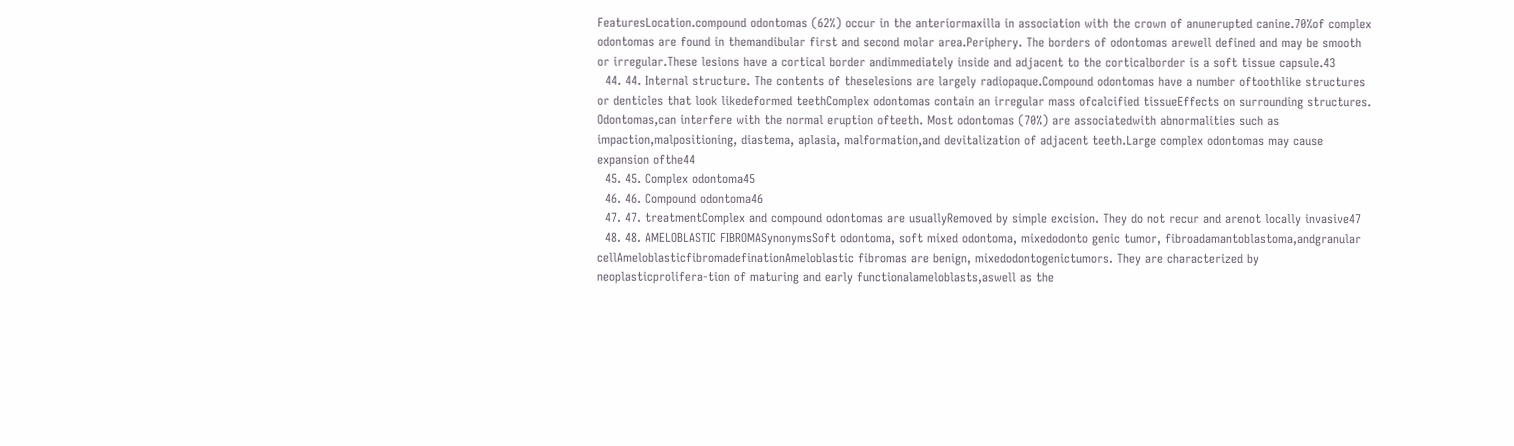FeaturesLocation.compound odontomas (62%) occur in the anteriormaxilla in association with the crown of anunerupted canine.70%of complex odontomas are found in themandibular first and second molar area.Periphery. The borders of odontomas arewell defined and may be smooth or irregular.These lesions have a cortical border andimmediately inside and adjacent to the corticalborder is a soft tissue capsule.43
  44. 44. Internal structure. The contents of theselesions are largely radiopaque.Compound odontomas have a number oftoothlike structures or denticles that look likedeformed teethComplex odontomas contain an irregular mass ofcalcified tissueEffects on surrounding structures. Odontomas,can interfere with the normal eruption ofteeth. Most odontomas (70%) are associatedwith abnormalities such as impaction,malpositioning, diastema, aplasia, malformation,and devitalization of adjacent teeth.Large complex odontomas may cause expansion ofthe44
  45. 45. Complex odontoma45
  46. 46. Compound odontoma46
  47. 47. treatmentComplex and compound odontomas are usuallyRemoved by simple excision. They do not recur and arenot locally invasive47
  48. 48. AMELOBLASTIC FIBROMASynonymsSoft odontoma, soft mixed odontoma, mixedodonto genic tumor, fibroadamantoblastoma,andgranular cellAmeloblasticfibromadefinationAmeloblastic fibromas are benign, mixedodontogenictumors. They are characterized by neoplasticprolifera-tion of maturing and early functionalameloblasts,aswell as the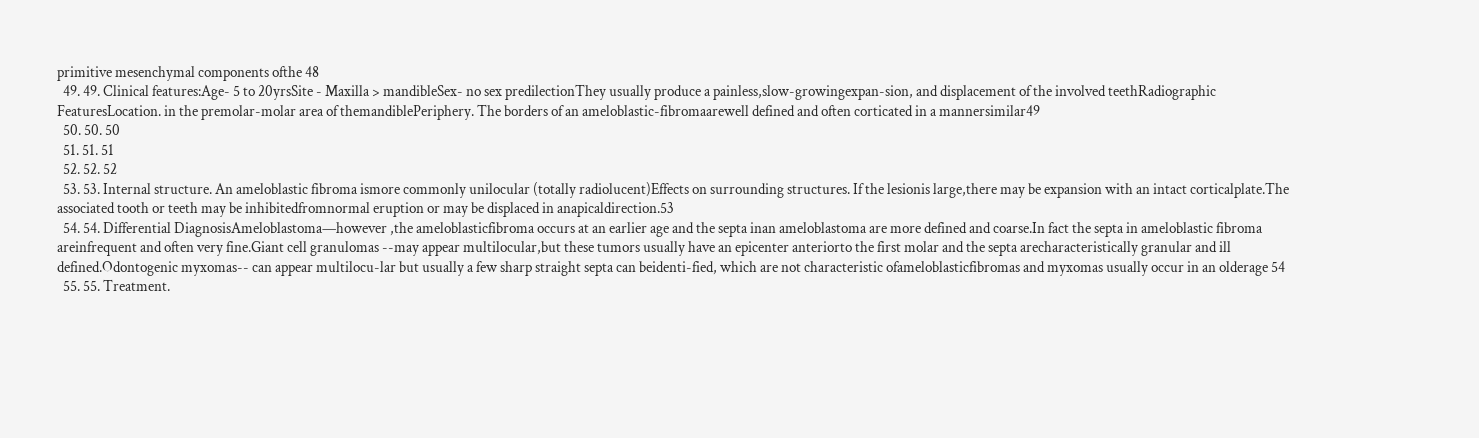primitive mesenchymal components ofthe 48
  49. 49. Clinical features:Age- 5 to 20yrsSite - Maxilla > mandibleSex- no sex predilectionThey usually produce a painless,slow-growingexpan-sion, and displacement of the involved teethRadiographic FeaturesLocation. in the premolar-molar area of themandiblePeriphery. The borders of an ameloblastic-fibromaarewell defined and often corticated in a mannersimilar49
  50. 50. 50
  51. 51. 51
  52. 52. 52
  53. 53. Internal structure. An ameloblastic fibroma ismore commonly unilocular (totally radiolucent)Effects on surrounding structures. If the lesionis large,there may be expansion with an intact corticalplate.The associated tooth or teeth may be inhibitedfromnormal eruption or may be displaced in anapicaldirection.53
  54. 54. Differential DiagnosisAmeloblastoma—however ,the ameloblasticfibroma occurs at an earlier age and the septa inan ameloblastoma are more defined and coarse.In fact the septa in ameloblastic fibroma areinfrequent and often very fine.Giant cell granulomas --may appear multilocular,but these tumors usually have an epicenter anteriorto the first molar and the septa arecharacteristically granular and ill defined.Odontogenic myxomas-- can appear multilocu-lar but usually a few sharp straight septa can beidenti-fied, which are not characteristic ofameloblasticfibromas and myxomas usually occur in an olderage 54
  55. 55. Treatment.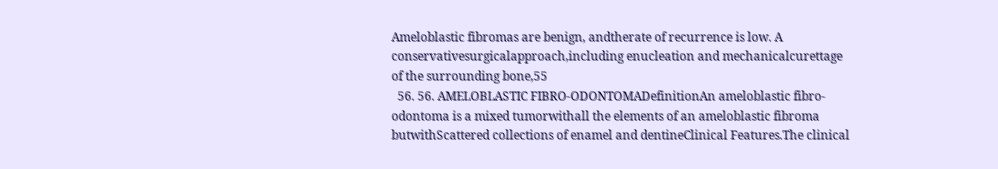Ameloblastic fibromas are benign, andtherate of recurrence is low. A conservativesurgicalapproach,including enucleation and mechanicalcurettage of the surrounding bone,55
  56. 56. AMELOBLASTIC FIBRO-ODONTOMADefinitionAn ameloblastic fibro-odontoma is a mixed tumorwithall the elements of an ameloblastic fibroma butwithScattered collections of enamel and dentineClinical Features.The clinical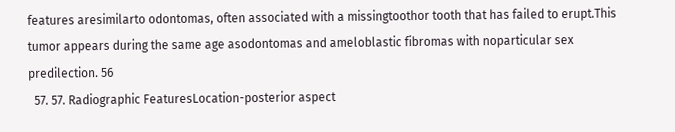features aresimilarto odontomas, often associated with a missingtoothor tooth that has failed to erupt.This tumor appears during the same age asodontomas and ameloblastic fibromas with noparticular sex predilection. 56
  57. 57. Radiographic FeaturesLocation-posterior aspect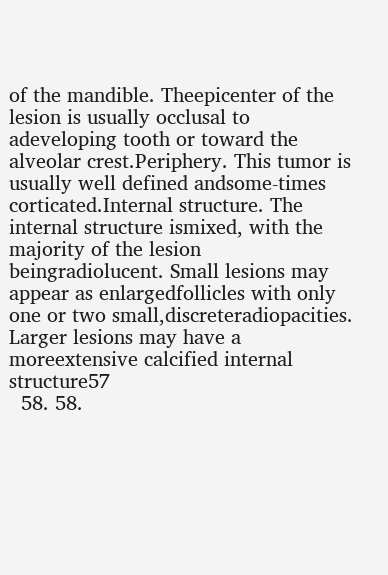of the mandible. Theepicenter of the lesion is usually occlusal to adeveloping tooth or toward the alveolar crest.Periphery. This tumor is usually well defined andsome-times corticated.Internal structure. The internal structure ismixed, with the majority of the lesion beingradiolucent. Small lesions may appear as enlargedfollicles with only one or two small,discreteradiopacities. Larger lesions may have a moreextensive calcified internal structure57
  58. 58.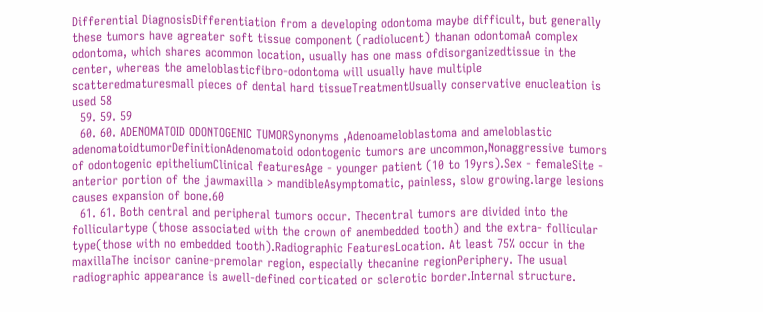Differential DiagnosisDifferentiation from a developing odontoma maybe difficult, but generally these tumors have agreater soft tissue component (radiolucent) thanan odontomaA complex odontoma, which shares acommon location, usually has one mass ofdisorganizedtissue in the center, whereas the ameloblasticfibro-odontoma will usually have multiple scatteredmaturesmall pieces of dental hard tissueTreatmentUsually conservative enucleation is used 58
  59. 59. 59
  60. 60. ADENOMATOID ODONTOGENIC TUMORSynonyms ,Adenoameloblastoma and ameloblastic adenomatoidtumorDefinitionAdenomatoid odontogenic tumors are uncommon,Nonaggressive tumors of odontogenic epitheliumClinical featuresAge - younger patient (10 to 19yrs).Sex - femaleSite - anterior portion of the jawmaxilla > mandibleAsymptomatic, painless, slow growing.large lesions causes expansion of bone.60
  61. 61. Both central and peripheral tumors occur. Thecentral tumors are divided into the folliculartype (those associated with the crown of anembedded tooth) and the extra- follicular type(those with no embedded tooth).Radiographic FeaturesLocation. At least 75% occur in the maxillaThe incisor canine-premolar region, especially thecanine regionPeriphery. The usual radiographic appearance is awell-defined corticated or sclerotic border.Internal structure.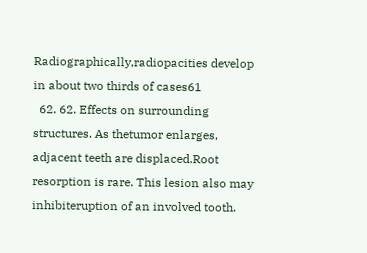Radiographically,radiopacities develop in about two thirds of cases61
  62. 62. Effects on surrounding structures. As thetumor enlarges, adjacent teeth are displaced.Root resorption is rare. This lesion also may inhibiteruption of an involved tooth.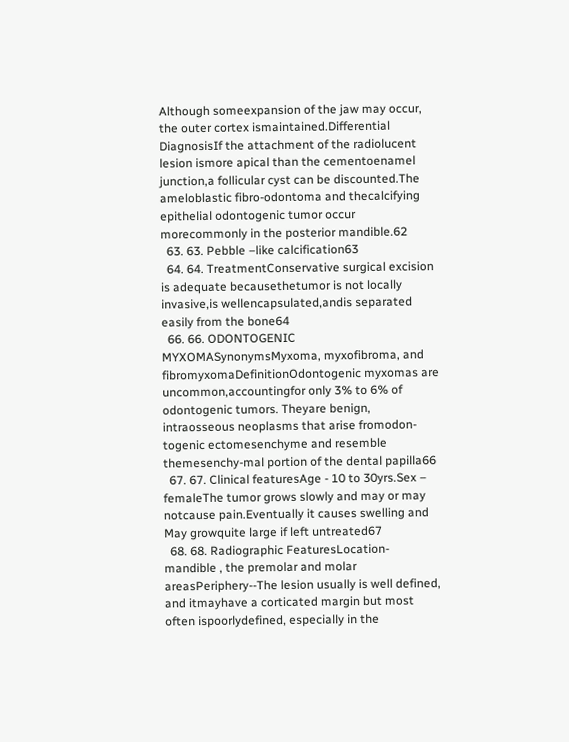Although someexpansion of the jaw may occur, the outer cortex ismaintained.Differential DiagnosisIf the attachment of the radiolucent lesion ismore apical than the cementoenamel junction,a follicular cyst can be discounted.The ameloblastic fibro-odontoma and thecalcifying epithelial odontogenic tumor occur morecommonly in the posterior mandible.62
  63. 63. Pebble –like calcification63
  64. 64. TreatmentConservative surgical excision is adequate becausethetumor is not locally invasive,is wellencapsulated,andis separated easily from the bone64
  66. 66. ODONTOGENIC MYXOMASynonymsMyxoma, myxofibroma, and fibromyxomaDefinitionOdontogenic myxomas are uncommon,accountingfor only 3% to 6% of odontogenic tumors. Theyare benign, intraosseous neoplasms that arise fromodon-togenic ectomesenchyme and resemble themesenchy-mal portion of the dental papilla66
  67. 67. Clinical featuresAge - 10 to 30yrs.Sex – femaleThe tumor grows slowly and may or may notcause pain.Eventually it causes swelling and May growquite large if left untreated67
  68. 68. Radiographic FeaturesLocation- mandible , the premolar and molar areasPeriphery--The lesion usually is well defined, and itmayhave a corticated margin but most often ispoorlydefined, especially in the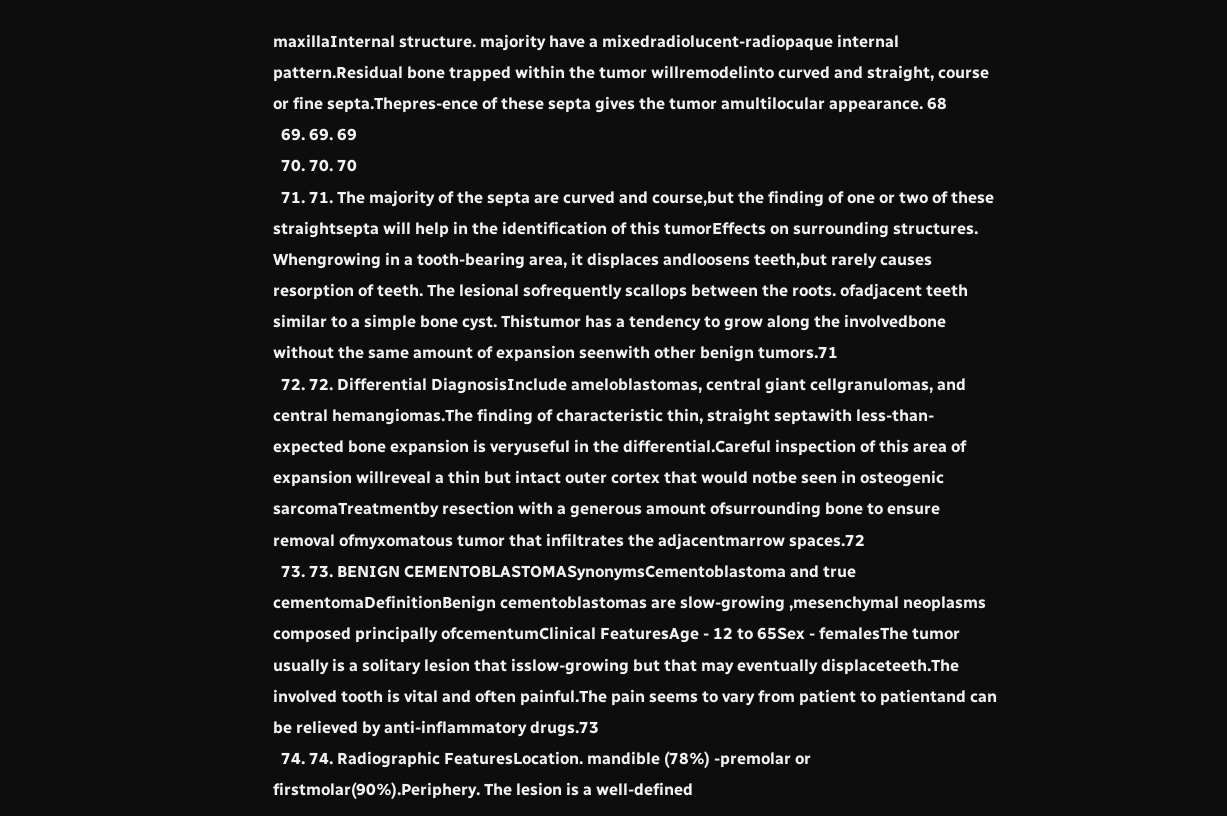maxillaInternal structure. majority have a mixedradiolucent-radiopaque internal pattern.Residual bone trapped within the tumor willremodelinto curved and straight, course or fine septa.Thepres-ence of these septa gives the tumor amultilocular appearance. 68
  69. 69. 69
  70. 70. 70
  71. 71. The majority of the septa are curved and course,but the finding of one or two of these straightsepta will help in the identification of this tumorEffects on surrounding structures. Whengrowing in a tooth-bearing area, it displaces andloosens teeth,but rarely causes resorption of teeth. The lesional sofrequently scallops between the roots. ofadjacent teeth similar to a simple bone cyst. Thistumor has a tendency to grow along the involvedbone without the same amount of expansion seenwith other benign tumors.71
  72. 72. Differential DiagnosisInclude ameloblastomas, central giant cellgranulomas, and central hemangiomas.The finding of characteristic thin, straight septawith less-than-expected bone expansion is veryuseful in the differential.Careful inspection of this area of expansion willreveal a thin but intact outer cortex that would notbe seen in osteogenic sarcomaTreatmentby resection with a generous amount ofsurrounding bone to ensure removal ofmyxomatous tumor that infiltrates the adjacentmarrow spaces.72
  73. 73. BENIGN CEMENTOBLASTOMASynonymsCementoblastoma and true cementomaDefinitionBenign cementoblastomas are slow-growing ,mesenchymal neoplasms composed principally ofcementumClinical FeaturesAge - 12 to 65Sex - femalesThe tumor usually is a solitary lesion that isslow-growing but that may eventually displaceteeth.The involved tooth is vital and often painful.The pain seems to vary from patient to patientand can be relieved by anti-inflammatory drugs.73
  74. 74. Radiographic FeaturesLocation. mandible (78%) -premolar or firstmolar(90%).Periphery. The lesion is a well-defined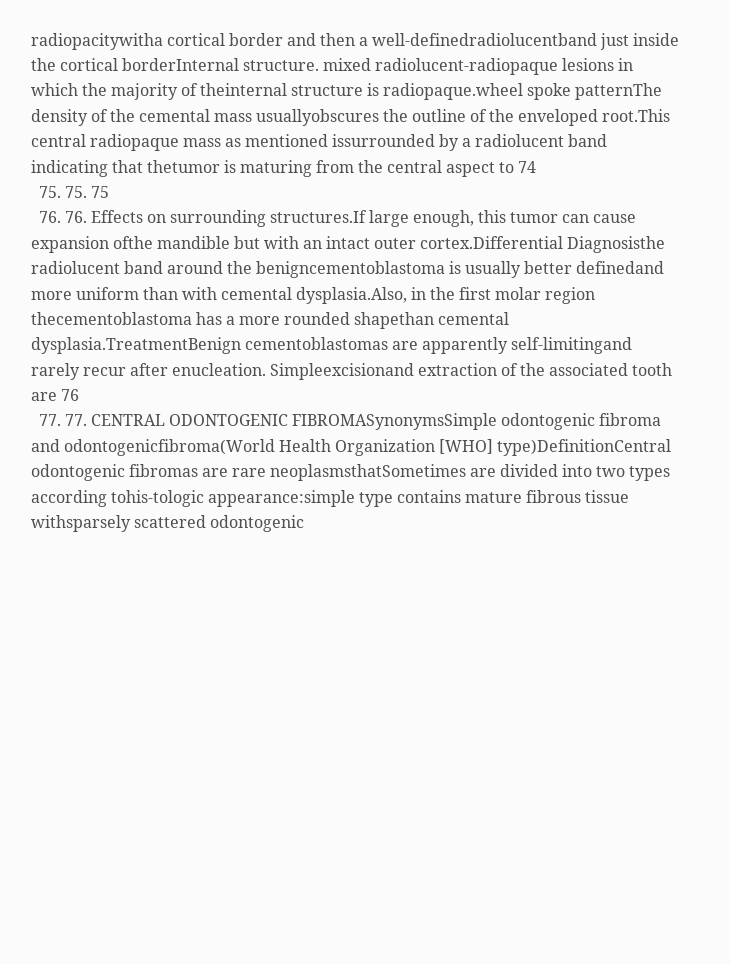radiopacitywitha cortical border and then a well-definedradiolucentband just inside the cortical borderInternal structure. mixed radiolucent-radiopaque lesions in which the majority of theinternal structure is radiopaque.wheel spoke patternThe density of the cemental mass usuallyobscures the outline of the enveloped root.This central radiopaque mass as mentioned issurrounded by a radiolucent band indicating that thetumor is maturing from the central aspect to 74
  75. 75. 75
  76. 76. Effects on surrounding structures.If large enough, this tumor can cause expansion ofthe mandible but with an intact outer cortex.Differential Diagnosisthe radiolucent band around the benigncementoblastoma is usually better definedand more uniform than with cemental dysplasia.Also, in the first molar region thecementoblastoma has a more rounded shapethan cemental dysplasia.TreatmentBenign cementoblastomas are apparently self-limitingand rarely recur after enucleation. Simpleexcisionand extraction of the associated tooth are 76
  77. 77. CENTRAL ODONTOGENIC FIBROMASynonymsSimple odontogenic fibroma and odontogenicfibroma(World Health Organization [WHO] type)DefinitionCentral odontogenic fibromas are rare neoplasmsthatSometimes are divided into two types according tohis-tologic appearance:simple type contains mature fibrous tissue withsparsely scattered odontogenic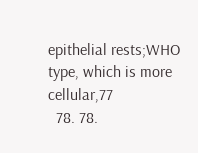epithelial rests;WHO type, which is more cellular,77
  78. 78.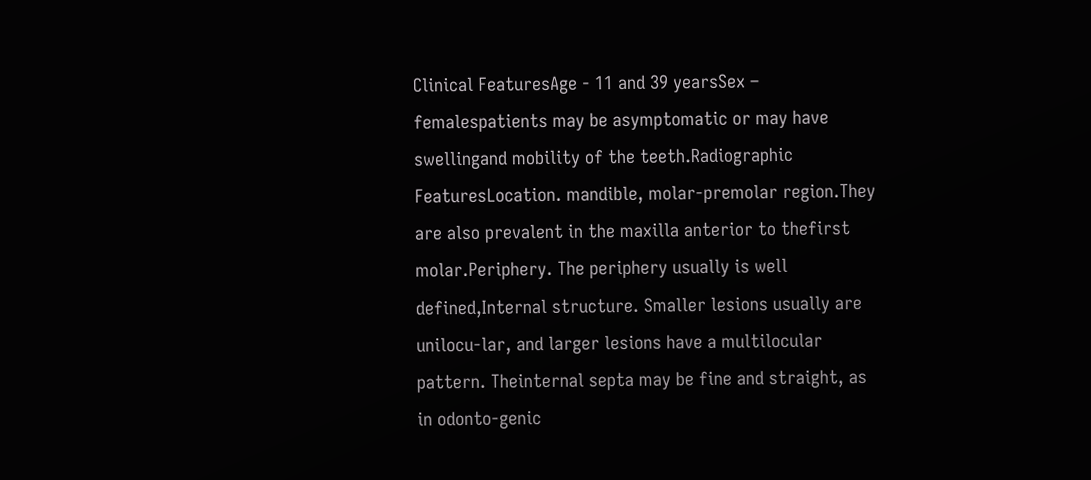Clinical FeaturesAge - 11 and 39 yearsSex – femalespatients may be asymptomatic or may have swellingand mobility of the teeth.Radiographic FeaturesLocation. mandible, molar-premolar region.They are also prevalent in the maxilla anterior to thefirst molar.Periphery. The periphery usually is well defined,Internal structure. Smaller lesions usually are unilocu-lar, and larger lesions have a multilocular pattern. Theinternal septa may be fine and straight, as in odonto-genic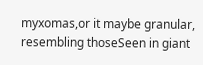myxomas,or it maybe granular, resembling thoseSeen in giant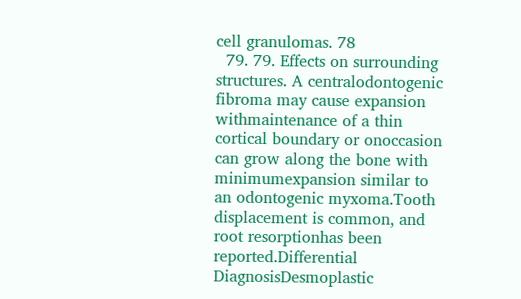cell granulomas. 78
  79. 79. Effects on surrounding structures. A centralodontogenic fibroma may cause expansion withmaintenance of a thin cortical boundary or onoccasion can grow along the bone with minimumexpansion similar to an odontogenic myxoma.Tooth displacement is common, and root resorptionhas been reported.Differential DiagnosisDesmoplastic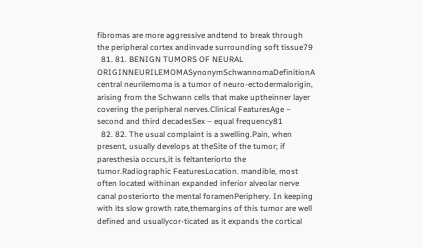fibromas are more aggressive andtend to break through the peripheral cortex andinvade surrounding soft tissue79
  81. 81. BENIGN TUMORS OF NEURAL ORIGINNEURILEMOMASynonymSchwannomaDefinitionA central neurilemoma is a tumor of neuro-ectodermalorigin, arising from the Schwann cells that make uptheinner layer covering the peripheral nerves.Clinical FeaturesAge – second and third decadesSex – equal frequency81
  82. 82. The usual complaint is a swelling.Pain, when present, usually develops at theSite of the tumor; if paresthesia occurs,it is feltanteriorto the tumor.Radiographic FeaturesLocation. mandible, most often located withinan expanded inferior alveolar nerve canal posteriorto the mental foramenPeriphery. In keeping with its slow growth rate,themargins of this tumor are well defined and usuallycor-ticated as it expands the cortical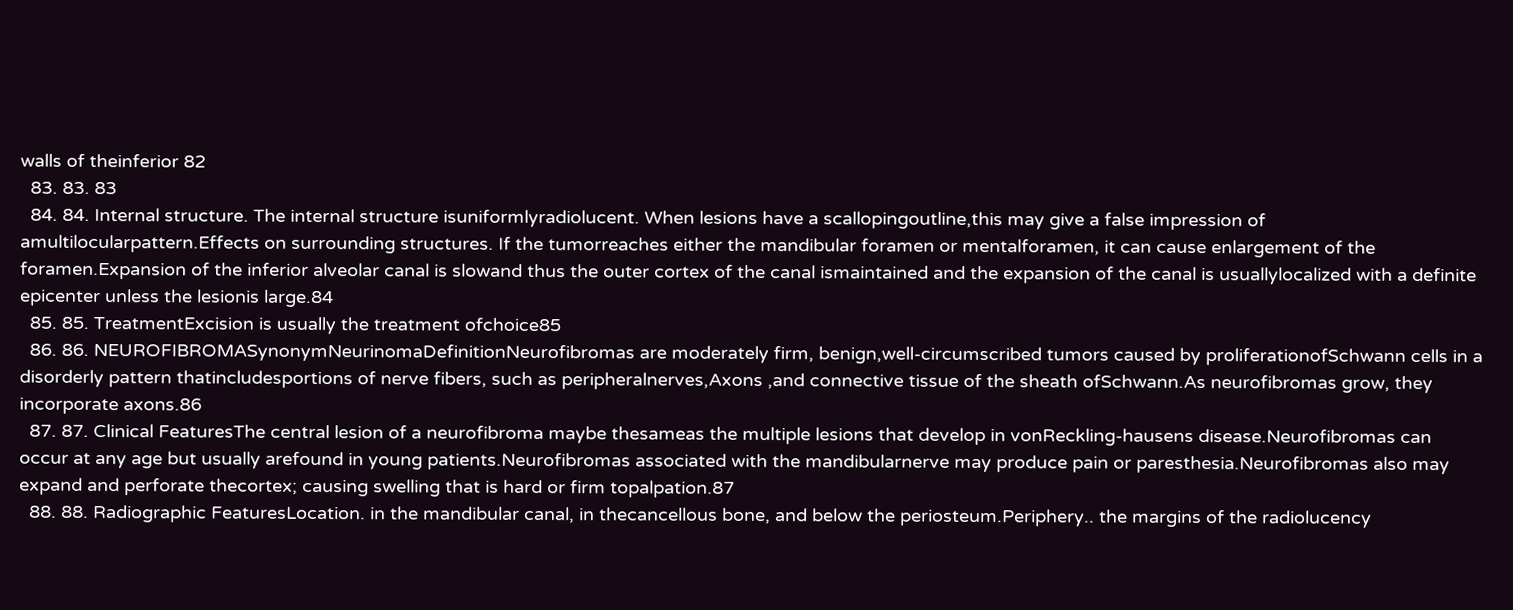walls of theinferior 82
  83. 83. 83
  84. 84. Internal structure. The internal structure isuniformlyradiolucent. When lesions have a scallopingoutline,this may give a false impression of amultilocularpattern.Effects on surrounding structures. If the tumorreaches either the mandibular foramen or mentalforamen, it can cause enlargement of the foramen.Expansion of the inferior alveolar canal is slowand thus the outer cortex of the canal ismaintained and the expansion of the canal is usuallylocalized with a definite epicenter unless the lesionis large.84
  85. 85. TreatmentExcision is usually the treatment ofchoice85
  86. 86. NEUROFIBROMASynonymNeurinomaDefinitionNeurofibromas are moderately firm, benign,well-circumscribed tumors caused by proliferationofSchwann cells in a disorderly pattern thatincludesportions of nerve fibers, such as peripheralnerves,Axons ,and connective tissue of the sheath ofSchwann.As neurofibromas grow, they incorporate axons.86
  87. 87. Clinical FeaturesThe central lesion of a neurofibroma maybe thesameas the multiple lesions that develop in vonReckling-hausens disease.Neurofibromas can occur at any age but usually arefound in young patients.Neurofibromas associated with the mandibularnerve may produce pain or paresthesia.Neurofibromas also may expand and perforate thecortex; causing swelling that is hard or firm topalpation.87
  88. 88. Radiographic FeaturesLocation. in the mandibular canal, in thecancellous bone, and below the periosteum.Periphery.. the margins of the radiolucency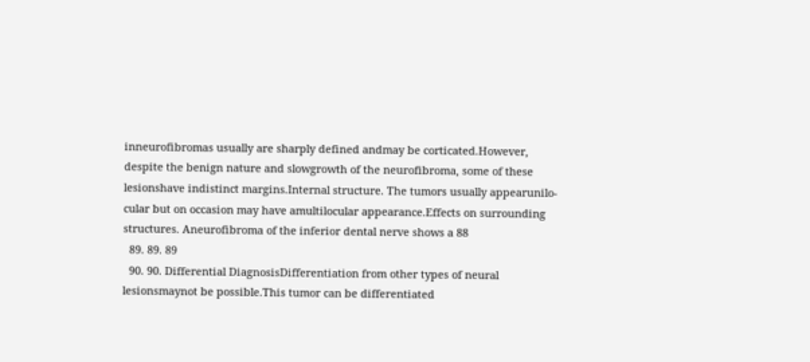inneurofibromas usually are sharply defined andmay be corticated.However, despite the benign nature and slowgrowth of the neurofibroma, some of these lesionshave indistinct margins.Internal structure. The tumors usually appearunilo-cular but on occasion may have amultilocular appearance.Effects on surrounding structures. Aneurofibroma of the inferior dental nerve shows a 88
  89. 89. 89
  90. 90. Differential DiagnosisDifferentiation from other types of neural lesionsmaynot be possible.This tumor can be differentiated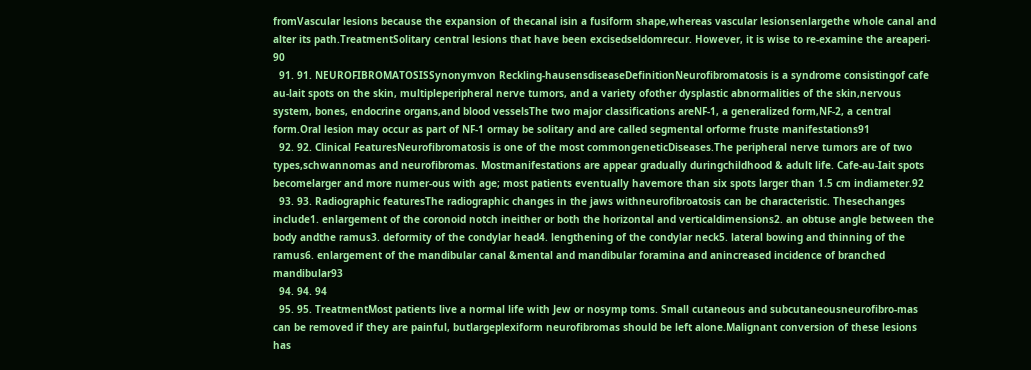fromVascular lesions because the expansion of thecanal isin a fusiform shape,whereas vascular lesionsenlargethe whole canal and alter its path.TreatmentSolitary central lesions that have been excisedseldomrecur. However, it is wise to re-examine the areaperi- 90
  91. 91. NEUROFIBROMATOSISSynonymvon Reckling-hausensdiseaseDefinitionNeurofibromatosis is a syndrome consistingof cafe au-lait spots on the skin, multipleperipheral nerve tumors, and a variety ofother dysplastic abnormalities of the skin,nervous system, bones, endocrine organs,and blood vesselsThe two major classifications areNF-1, a generalized form,NF-2, a central form.Oral lesion may occur as part of NF-1 ormay be solitary and are called segmental orforme fruste manifestations91
  92. 92. Clinical FeaturesNeurofibromatosis is one of the most commongeneticDiseases.The peripheral nerve tumors are of two types,schwannomas and neurofibromas. Mostmanifestations are appear gradually duringchildhood & adult life. Cafe-au-Iait spots becomelarger and more numer-ous with age; most patients eventually havemore than six spots larger than 1.5 cm indiameter.92
  93. 93. Radiographic featuresThe radiographic changes in the jaws withneurofibroatosis can be characteristic. Thesechanges include1. enlargement of the coronoid notch ineither or both the horizontal and verticaldimensions2. an obtuse angle between the body andthe ramus3. deformity of the condylar head4. lengthening of the condylar neck5. lateral bowing and thinning of the ramus6. enlargement of the mandibular canal &mental and mandibular foramina and anincreased incidence of branched mandibular93
  94. 94. 94
  95. 95. TreatmentMost patients live a normal life with Jew or nosymp toms. Small cutaneous and subcutaneousneurofibro-mas can be removed if they are painful, butlargeplexiform neurofibromas should be left alone.Malignant conversion of these lesions has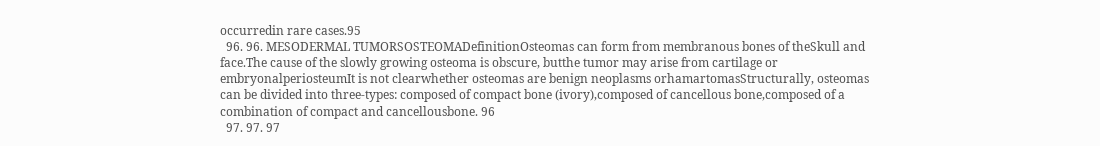occurredin rare cases.95
  96. 96. MESODERMAL TUMORSOSTEOMADefinitionOsteomas can form from membranous bones of theSkull and face.The cause of the slowly growing osteoma is obscure, butthe tumor may arise from cartilage or embryonalperiosteumIt is not clearwhether osteomas are benign neoplasms orhamartomasStructurally, osteomas can be divided into three-types: composed of compact bone (ivory),composed of cancellous bone,composed of a combination of compact and cancellousbone. 96
  97. 97. 97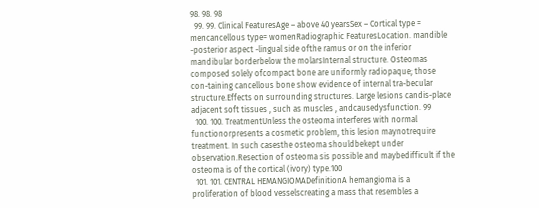98. 98. 98
  99. 99. Clinical FeaturesAge – above 40 yearsSex – Cortical type = mencancellous type= womenRadiographic FeaturesLocation. mandible -posterior aspect -lingual side ofthe ramus or on the inferior mandibular borderbelow the molarsInternal structure. Osteomas composed solely ofcompact bone are uniformly radiopaque; those con-taining cancellous bone show evidence of internal tra-becular structure.Effects on surrounding structures. Large lesions candis-place adjacent soft tissues , such as muscles , andcausedysfunction. 99
  100. 100. TreatmentUnless the osteoma interferes with normal functionorpresents a cosmetic problem, this lesion maynotrequire treatment. In such casesthe osteoma shouldbekept under observation.Resection of osteoma sis possible and maybedifficult if the osteoma is of the cortical (ivory) type.100
  101. 101. CENTRAL HEMANGIOMADefinitionA hemangioma is a proliferation of blood vesselscreating a mass that resembles a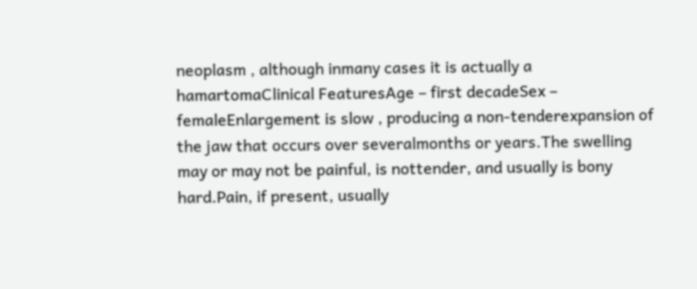neoplasm , although inmany cases it is actually a hamartomaClinical FeaturesAge – first decadeSex – femaleEnlargement is slow , producing a non-tenderexpansion of the jaw that occurs over severalmonths or years.The swelling may or may not be painful, is nottender, and usually is bony hard.Pain, if present, usually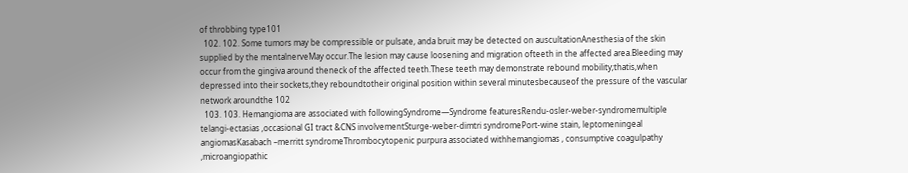of throbbing type101
  102. 102. Some tumors may be compressible or pulsate, anda bruit may be detected on auscultationAnesthesia of the skin supplied by the mentalnerveMay occur.The lesion may cause loosening and migration ofteeth in the affected area.Bleeding may occur from the gingiva around theneck of the affected teeth.These teeth may demonstrate rebound mobility;thatis,when depressed into their sockets,they reboundtotheir original position within several minutesbecauseof the pressure of the vascular network aroundthe 102
  103. 103. Hemangioma are associated with followingSyndrome—Syndrome featuresRendu-osler-weber-syndromemultiple telangi-ectasias ,occasional GI tract &CNS involvementSturge-weber-dimtri syndromePort-wine stain, leptomeningeal angiomasKasabach –merritt syndromeThrombocytopenic purpura associated withhemangiomas , consumptive coagulpathy ,microangiopathic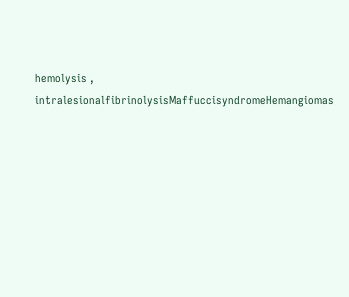hemolysis , intralesionalfibrinolysisMaffuccisyndromeHemangiomas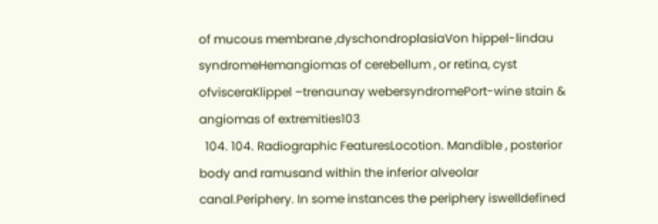of mucous membrane ,dyschondroplasiaVon hippel-lindau syndromeHemangiomas of cerebellum , or retina, cyst ofvisceraKlippel –trenaunay webersyndromePort-wine stain & angiomas of extremities103
  104. 104. Radiographic FeaturesLocotion. Mandible , posterior body and ramusand within the inferior alveolar canal.Periphery. In some instances the periphery iswelldefined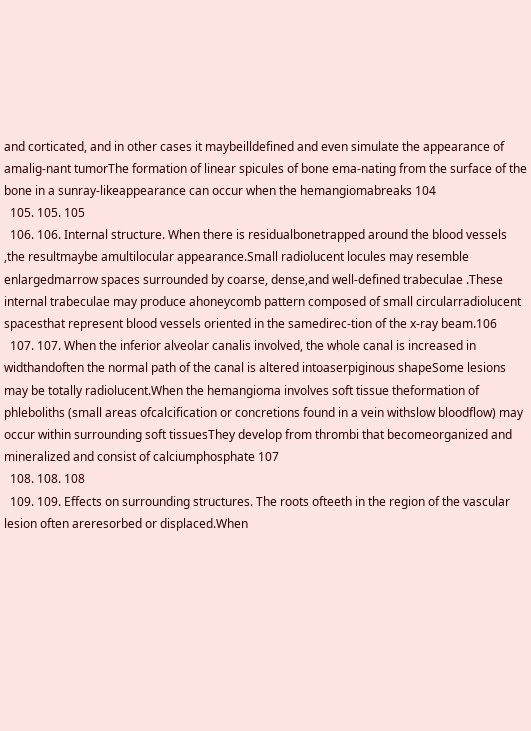and corticated, and in other cases it maybeilldefined and even simulate the appearance of amalig-nant tumorThe formation of linear spicules of bone ema-nating from the surface of the bone in a sunray-likeappearance can occur when the hemangiomabreaks 104
  105. 105. 105
  106. 106. Internal structure. When there is residualbonetrapped around the blood vessels ,the resultmaybe amultilocular appearance.Small radiolucent locules may resemble enlargedmarrow spaces surrounded by coarse, dense,and well-defined trabeculae .These internal trabeculae may produce ahoneycomb pattern composed of small circularradiolucent spacesthat represent blood vessels oriented in the samedirec-tion of the x-ray beam.106
  107. 107. When the inferior alveolar canalis involved, the whole canal is increased in widthandoften the normal path of the canal is altered intoaserpiginous shapeSome lesions may be totally radiolucent.When the hemangioma involves soft tissue theformation of phleboliths (small areas ofcalcification or concretions found in a vein withslow bloodflow) may occur within surrounding soft tissuesThey develop from thrombi that becomeorganized and mineralized and consist of calciumphosphate 107
  108. 108. 108
  109. 109. Effects on surrounding structures. The roots ofteeth in the region of the vascular lesion often areresorbed or displaced.When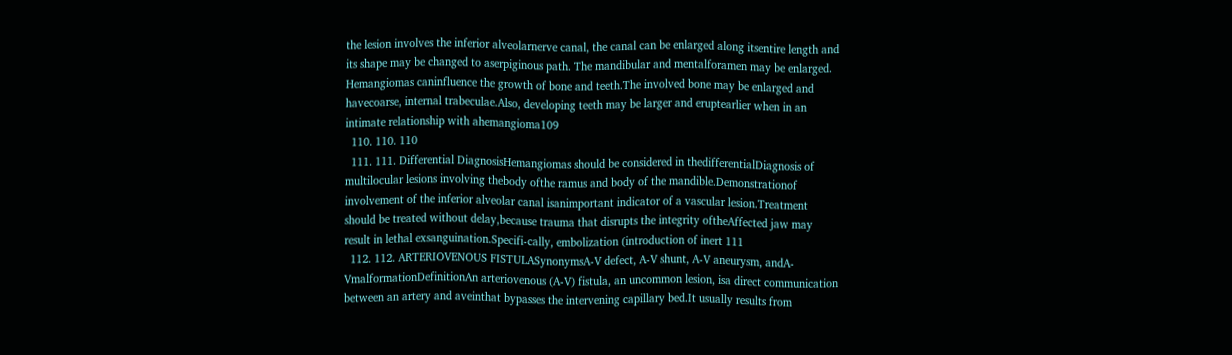the lesion involves the inferior alveolarnerve canal, the canal can be enlarged along itsentire length and its shape may be changed to aserpiginous path. The mandibular and mentalforamen may be enlarged. Hemangiomas caninfluence the growth of bone and teeth.The involved bone may be enlarged and havecoarse, internal trabeculae.Also, developing teeth may be larger and eruptearlier when in an intimate relationship with ahemangioma109
  110. 110. 110
  111. 111. Differential DiagnosisHemangiomas should be considered in thedifferentialDiagnosis of multilocular lesions involving thebody ofthe ramus and body of the mandible.Demonstrationof involvement of the inferior alveolar canal isanimportant indicator of a vascular lesion.Treatment should be treated without delay,because trauma that disrupts the integrity oftheAffected jaw may result in lethal exsanguination.Specifi-cally, embolization (introduction of inert 111
  112. 112. ARTERIOVENOUS FISTULASynonymsA-V defect, A-V shunt, A-V aneurysm, andA-VmalformationDefinitionAn arteriovenous (A-V) fistula, an uncommon lesion, isa direct communication between an artery and aveinthat bypasses the intervening capillary bed.It usually results from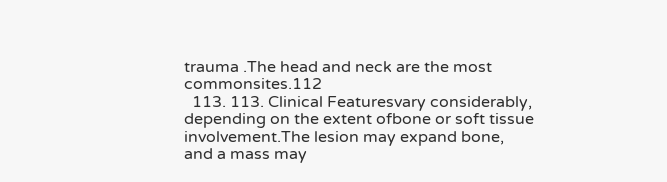trauma .The head and neck are the most commonsites.112
  113. 113. Clinical Featuresvary considerably, depending on the extent ofbone or soft tissue involvement.The lesion may expand bone, and a mass may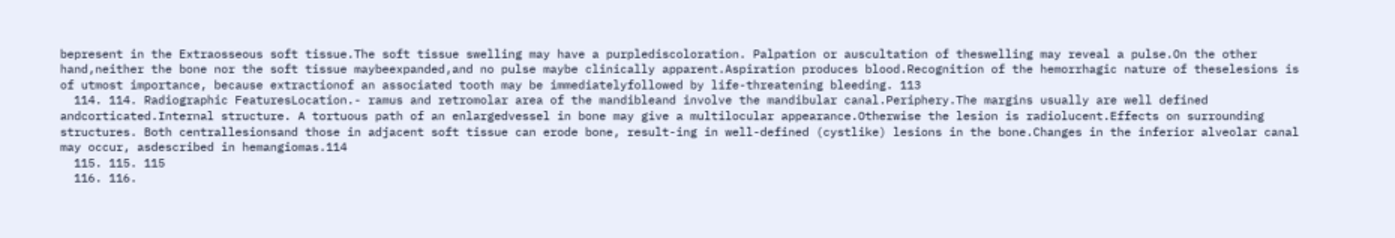bepresent in the Extraosseous soft tissue.The soft tissue swelling may have a purplediscoloration. Palpation or auscultation of theswelling may reveal a pulse.On the other hand,neither the bone nor the soft tissue maybeexpanded,and no pulse maybe clinically apparent.Aspiration produces blood.Recognition of the hemorrhagic nature of theselesions is of utmost importance, because extractionof an associated tooth may be immediatelyfollowed by life-threatening bleeding. 113
  114. 114. Radiographic FeaturesLocation.- ramus and retromolar area of the mandibleand involve the mandibular canal.Periphery.The margins usually are well defined andcorticated.Internal structure. A tortuous path of an enlargedvessel in bone may give a multilocular appearance.Otherwise the lesion is radiolucent.Effects on surrounding structures. Both centrallesionsand those in adjacent soft tissue can erode bone, result-ing in well-defined (cystlike) lesions in the bone.Changes in the inferior alveolar canal may occur, asdescribed in hemangiomas.114
  115. 115. 115
  116. 116.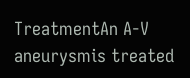TreatmentAn A-V aneurysmis treated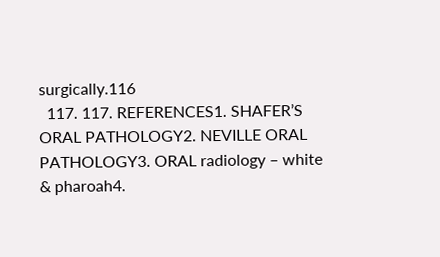surgically.116
  117. 117. REFERENCES1. SHAFER’S ORAL PATHOLOGY2. NEVILLE ORAL PATHOLOGY3. ORAL radiology – white & pharoah4.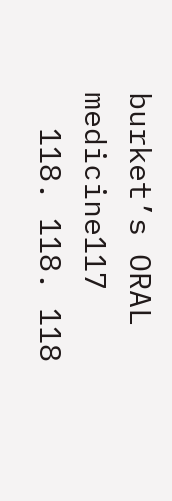burket’s ORAL medicine117
  118. 118. 118